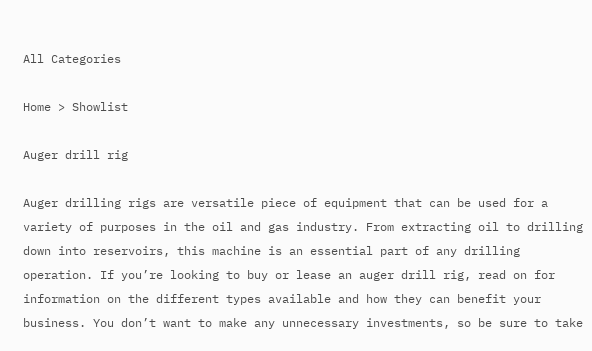All Categories

Home > Showlist

Auger drill rig

Auger drilling rigs are versatile piece of equipment that can be used for a variety of purposes in the oil and gas industry. From extracting oil to drilling down into reservoirs, this machine is an essential part of any drilling operation. If you’re looking to buy or lease an auger drill rig, read on for information on the different types available and how they can benefit your business. You don’t want to make any unnecessary investments, so be sure to take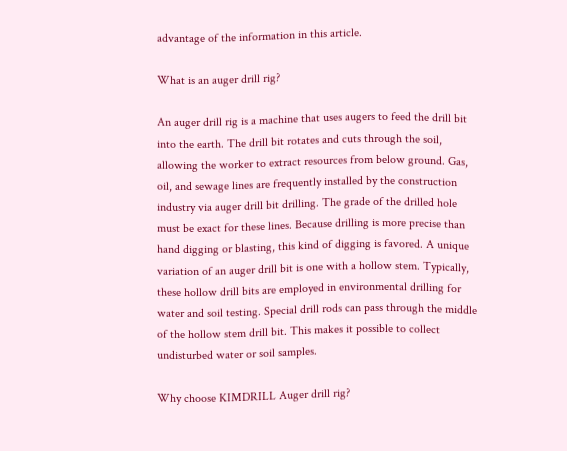advantage of the information in this article.

What is an auger drill rig?

An auger drill rig is a machine that uses augers to feed the drill bit into the earth. The drill bit rotates and cuts through the soil, allowing the worker to extract resources from below ground. Gas, oil, and sewage lines are frequently installed by the construction industry via auger drill bit drilling. The grade of the drilled hole must be exact for these lines. Because drilling is more precise than hand digging or blasting, this kind of digging is favored. A unique variation of an auger drill bit is one with a hollow stem. Typically, these hollow drill bits are employed in environmental drilling for water and soil testing. Special drill rods can pass through the middle of the hollow stem drill bit. This makes it possible to collect undisturbed water or soil samples.

Why choose KIMDRILL Auger drill rig?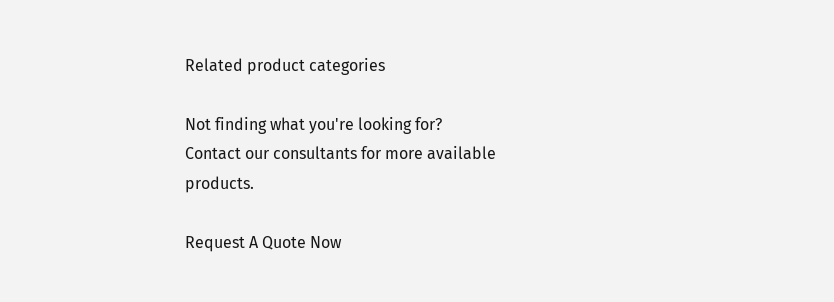Related product categories

Not finding what you're looking for?
Contact our consultants for more available products.

Request A Quote Now